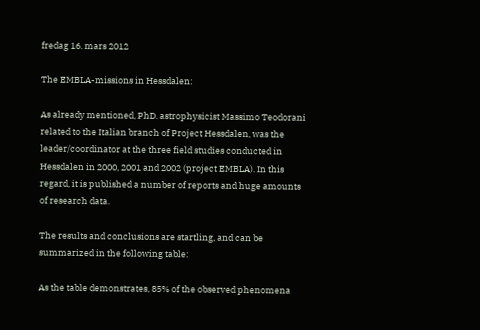fredag 16. mars 2012

The EMBLA-missions in Hessdalen:

As already mentioned, PhD. astrophysicist Massimo Teodorani related to the Italian branch of Project Hessdalen, was the leader/coordinator at the three field studies conducted in Hessdalen in 2000, 2001 and 2002 (project EMBLA). In this regard, it is published a number of reports and huge amounts of research data.

The results and conclusions are startling, and can be summarized in the following table:

As the table demonstrates, 85% of the observed phenomena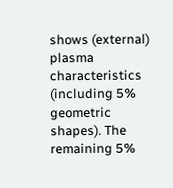shows (external) plasma characteristics (including 5% geometric shapes). The remaining 5%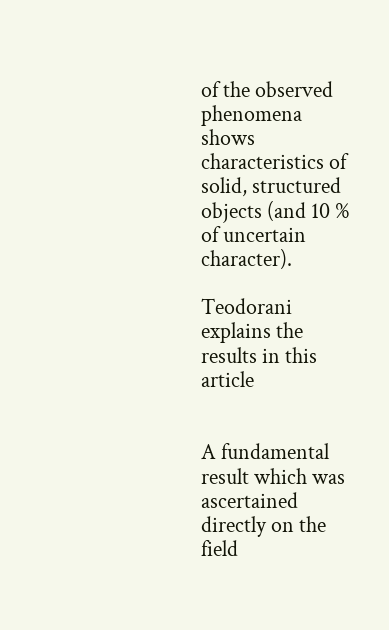of the observed phenomena
shows characteristics of solid, structured objects (and 10 % of uncertain character).

Teodorani explains the results in this article


A fundamental result which was ascertained directly on the field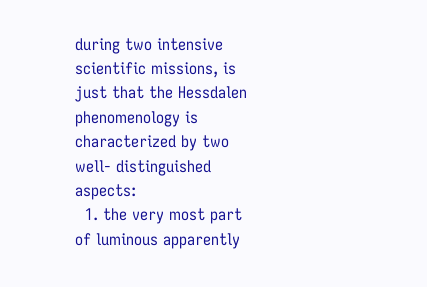during two intensive scientific missions, is just that the Hessdalen phenomenology is characterized by two well- distinguished aspects:
  1. the very most part of luminous apparently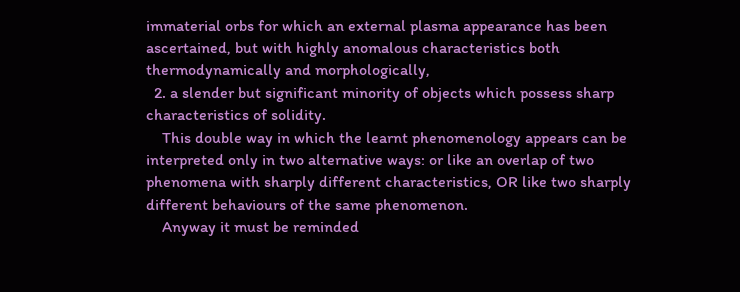immaterial orbs for which an external plasma appearance has been ascertained, but with highly anomalous characteristics both thermodynamically and morphologically,
  2. a slender but significant minority of objects which possess sharp characteristics of solidity.
    This double way in which the learnt phenomenology appears can be interpreted only in two alternative ways: or like an overlap of two phenomena with sharply different characteristics, OR like two sharply different behaviours of the same phenomenon.
    Anyway it must be reminded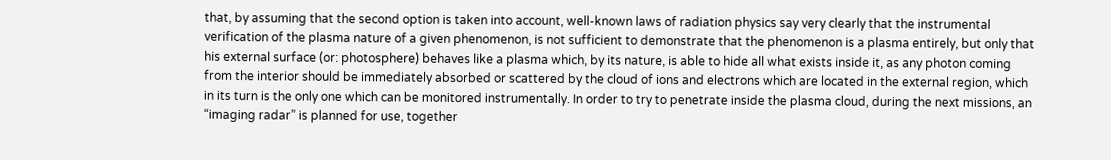that, by assuming that the second option is taken into account, well-known laws of radiation physics say very clearly that the instrumental verification of the plasma nature of a given phenomenon, is not sufficient to demonstrate that the phenomenon is a plasma entirely, but only that his external surface (or: photosphere) behaves like a plasma which, by its nature, is able to hide all what exists inside it, as any photon coming from the interior should be immediately absorbed or scattered by the cloud of ions and electrons which are located in the external region, which in its turn is the only one which can be monitored instrumentally. In order to try to penetrate inside the plasma cloud, during the next missions, an “imaging radar” is planned for use, together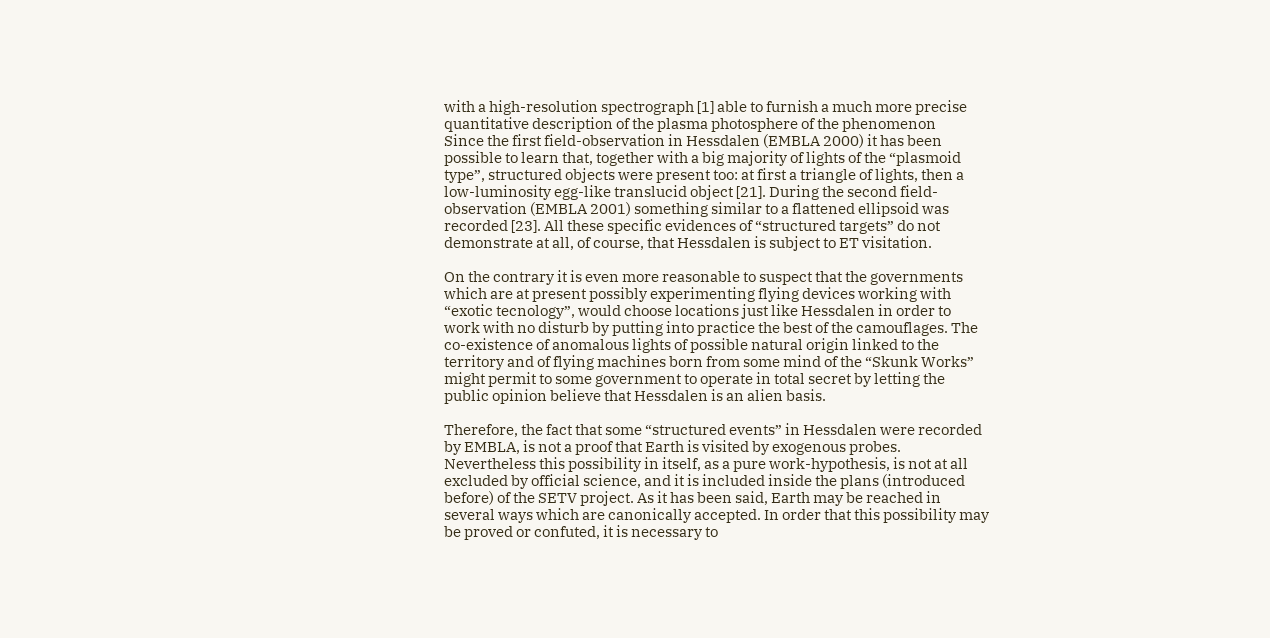with a high-resolution spectrograph [1] able to furnish a much more precise quantitative description of the plasma photosphere of the phenomenon
Since the first field-observation in Hessdalen (EMBLA 2000) it has been possible to learn that, together with a big majority of lights of the “plasmoid type”, structured objects were present too: at first a triangle of lights, then a low-luminosity egg-like translucid object [21]. During the second field-observation (EMBLA 2001) something similar to a flattened ellipsoid was recorded [23]. All these specific evidences of “structured targets” do not demonstrate at all, of course, that Hessdalen is subject to ET visitation.

On the contrary it is even more reasonable to suspect that the governments which are at present possibly experimenting flying devices working with “exotic tecnology”, would choose locations just like Hessdalen in order to work with no disturb by putting into practice the best of the camouflages. The co-existence of anomalous lights of possible natural origin linked to the territory and of flying machines born from some mind of the “Skunk Works” might permit to some government to operate in total secret by letting the public opinion believe that Hessdalen is an alien basis.

Therefore, the fact that some “structured events” in Hessdalen were recorded by EMBLA, is not a proof that Earth is visited by exogenous probes. Nevertheless this possibility in itself, as a pure work-hypothesis, is not at all excluded by official science, and it is included inside the plans (introduced before) of the SETV project. As it has been said, Earth may be reached in several ways which are canonically accepted. In order that this possibility may be proved or confuted, it is necessary to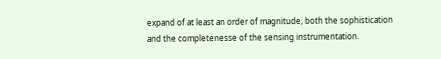expand of at least an order of magnitude, both the sophistication and the completenesse of the sensing instrumentation.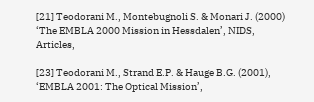[21] Teodorani M., Montebugnoli S. & Monari J. (2000) ‘The EMBLA 2000 Mission in Hessdalen’, NIDS, Articles,

[23] Teodorani M., Strand E.P. & Hauge B.G. (2001), ‘EMBLA 2001: The Optical Mission’,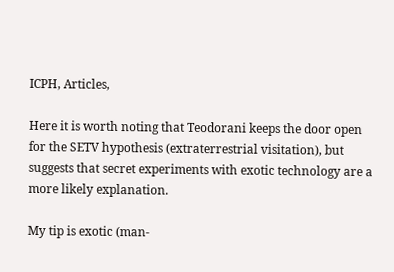ICPH, Articles,

Here it is worth noting that Teodorani keeps the door open for the SETV hypothesis (extraterrestrial visitation), but suggests that secret experiments with exotic technology are a more likely explanation.

My tip is exotic (man-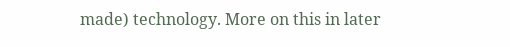made) technology. More on this in later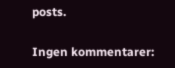posts.

Ingen kommentarer: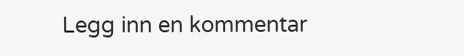Legg inn en kommentar